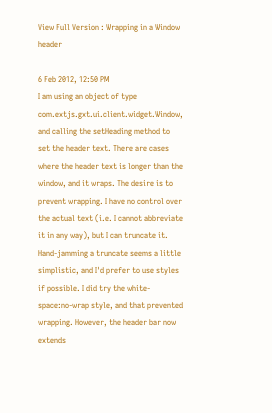View Full Version : Wrapping in a Window header

6 Feb 2012, 12:50 PM
I am using an object of type com.extjs.gxt.ui.client.widget.Window, and calling the setHeading method to set the header text. There are cases where the header text is longer than the window, and it wraps. The desire is to prevent wrapping. I have no control over the actual text (i.e. I cannot abbreviate it in any way), but I can truncate it. Hand-jamming a truncate seems a little simplistic, and I'd prefer to use styles if possible. I did try the white-space:no-wrap style, and that prevented wrapping. However, the header bar now extends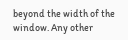beyond the width of the window. Any other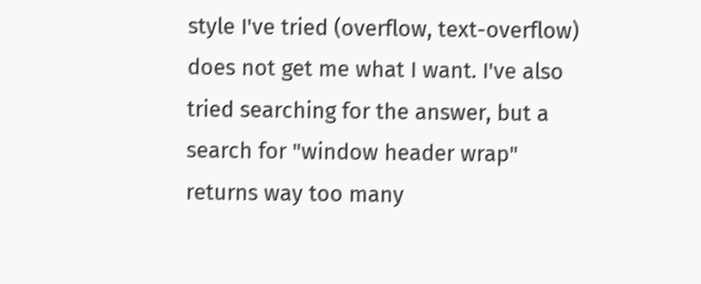style I've tried (overflow, text-overflow) does not get me what I want. I've also tried searching for the answer, but a search for "window header wrap" returns way too many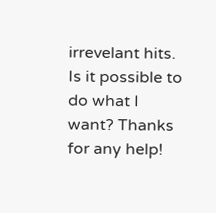irrevelant hits. Is it possible to do what I want? Thanks for any help!